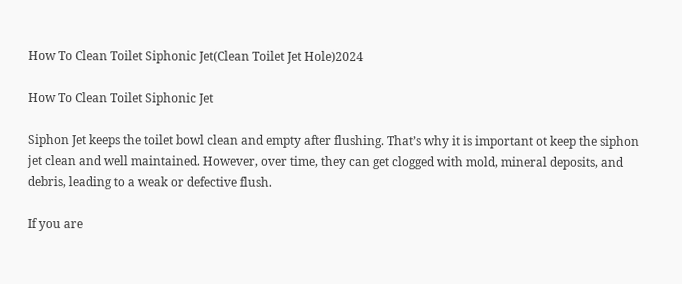How To Clean Toilet Siphonic Jet(Clean Toilet Jet Hole)2024

How To Clean Toilet Siphonic Jet

Siphon Jet keeps the toilet bowl clean and empty after flushing. That’s why it is important ot keep the siphon jet clean and well maintained. However, over time, they can get clogged with mold, mineral deposits, and debris, leading to a weak or defective flush.

If you are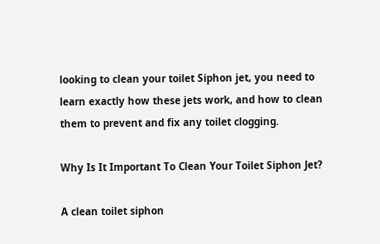looking to clean your toilet Siphon jet, you need to learn exactly how these jets work, and how to clean them to prevent and fix any toilet clogging.

Why Is It Important To Clean Your Toilet Siphon Jet?

A clean toilet siphon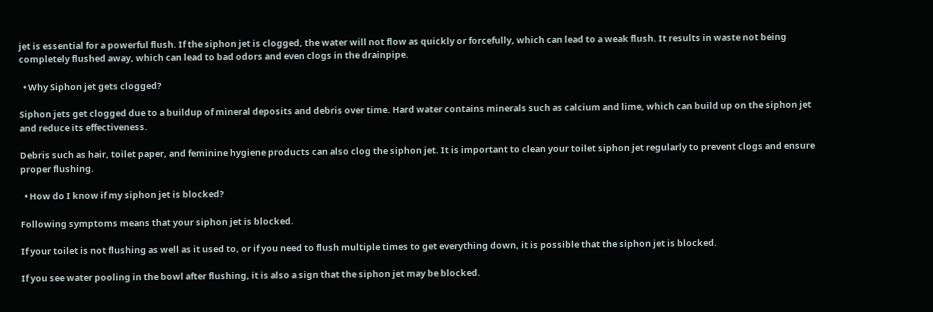jet is essential for a powerful flush. If the siphon jet is clogged, the water will not flow as quickly or forcefully, which can lead to a weak flush. It results in waste not being completely flushed away, which can lead to bad odors and even clogs in the drainpipe.

  • Why Siphon jet gets clogged?

Siphon jets get clogged due to a buildup of mineral deposits and debris over time. Hard water contains minerals such as calcium and lime, which can build up on the siphon jet and reduce its effectiveness.

Debris such as hair, toilet paper, and feminine hygiene products can also clog the siphon jet. It is important to clean your toilet siphon jet regularly to prevent clogs and ensure proper flushing.

  • How do I know if my siphon jet is blocked?

Following symptoms means that your siphon jet is blocked.

If your toilet is not flushing as well as it used to, or if you need to flush multiple times to get everything down, it is possible that the siphon jet is blocked.

If you see water pooling in the bowl after flushing, it is also a sign that the siphon jet may be blocked.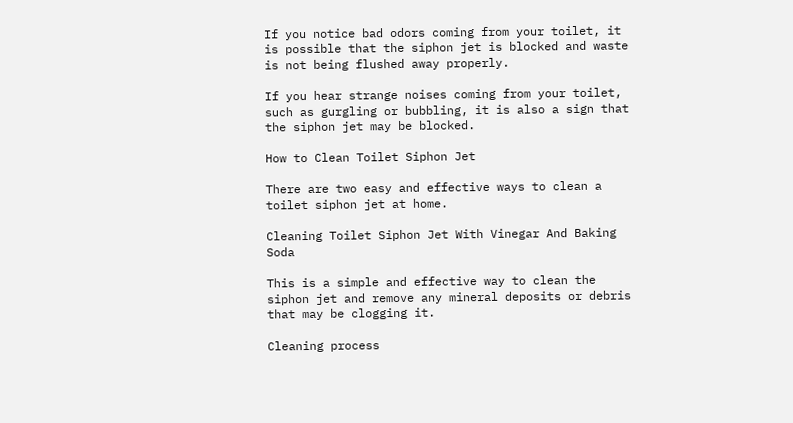If you notice bad odors coming from your toilet, it is possible that the siphon jet is blocked and waste is not being flushed away properly.

If you hear strange noises coming from your toilet, such as gurgling or bubbling, it is also a sign that the siphon jet may be blocked.

How to Clean Toilet Siphon Jet

There are two easy and effective ways to clean a toilet siphon jet at home.

Cleaning Toilet Siphon Jet With Vinegar And Baking Soda

This is a simple and effective way to clean the siphon jet and remove any mineral deposits or debris that may be clogging it.

Cleaning process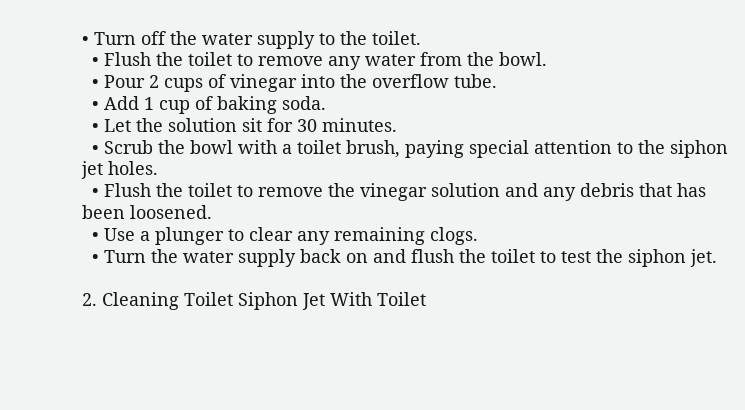• Turn off the water supply to the toilet.
  • Flush the toilet to remove any water from the bowl.
  • Pour 2 cups of vinegar into the overflow tube.
  • Add 1 cup of baking soda.
  • Let the solution sit for 30 minutes.
  • Scrub the bowl with a toilet brush, paying special attention to the siphon jet holes.
  • Flush the toilet to remove the vinegar solution and any debris that has been loosened.
  • Use a plunger to clear any remaining clogs.
  • Turn the water supply back on and flush the toilet to test the siphon jet.

2. Cleaning Toilet Siphon Jet With Toilet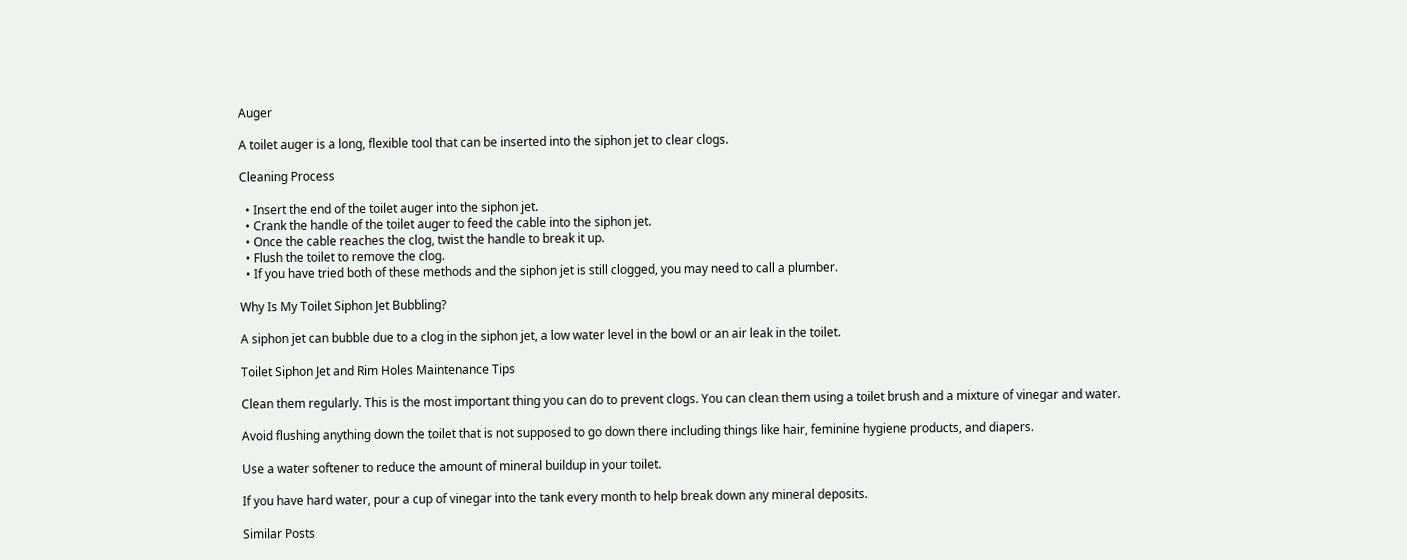Auger

A toilet auger is a long, flexible tool that can be inserted into the siphon jet to clear clogs.

Cleaning Process

  • Insert the end of the toilet auger into the siphon jet.
  • Crank the handle of the toilet auger to feed the cable into the siphon jet.
  • Once the cable reaches the clog, twist the handle to break it up.
  • Flush the toilet to remove the clog.
  • If you have tried both of these methods and the siphon jet is still clogged, you may need to call a plumber.

Why Is My Toilet Siphon Jet Bubbling?

A siphon jet can bubble due to a clog in the siphon jet, a low water level in the bowl or an air leak in the toilet.

Toilet Siphon Jet and Rim Holes Maintenance Tips

Clean them regularly. This is the most important thing you can do to prevent clogs. You can clean them using a toilet brush and a mixture of vinegar and water.

Avoid flushing anything down the toilet that is not supposed to go down there including things like hair, feminine hygiene products, and diapers.

Use a water softener to reduce the amount of mineral buildup in your toilet.

If you have hard water, pour a cup of vinegar into the tank every month to help break down any mineral deposits.

Similar Posts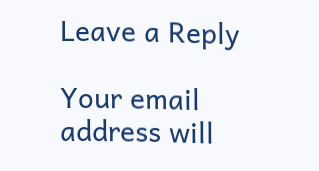Leave a Reply

Your email address will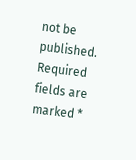not be published. Required fields are marked *